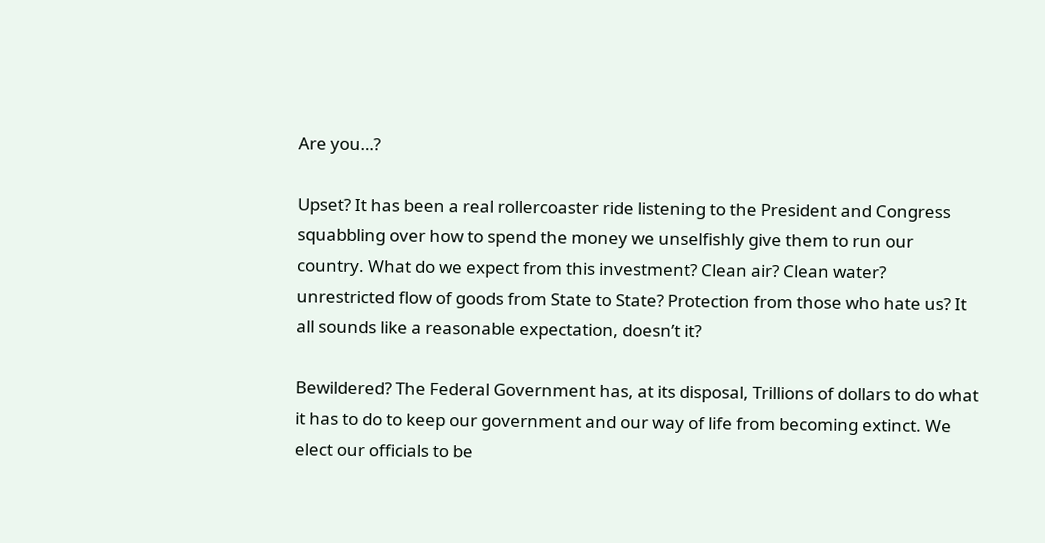Are you…?

Upset? It has been a real rollercoaster ride listening to the President and Congress squabbling over how to spend the money we unselfishly give them to run our country. What do we expect from this investment? Clean air? Clean water? unrestricted flow of goods from State to State? Protection from those who hate us? It all sounds like a reasonable expectation, doesn’t it?

Bewildered? The Federal Government has, at its disposal, Trillions of dollars to do what it has to do to keep our government and our way of life from becoming extinct. We elect our officials to be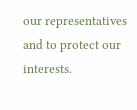our representatives and to protect our interests.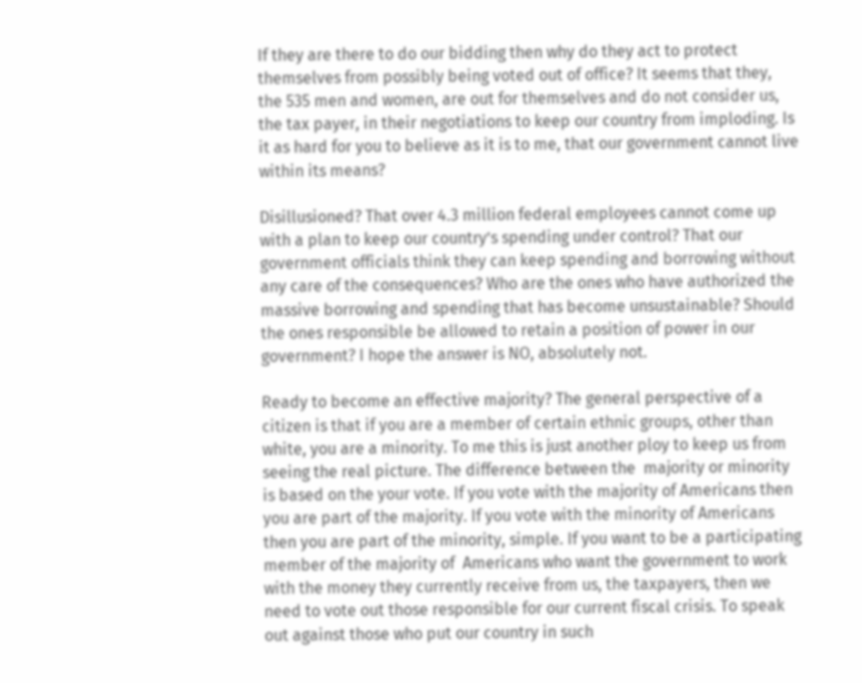If they are there to do our bidding then why do they act to protect themselves from possibly being voted out of office? It seems that they, the 535 men and women, are out for themselves and do not consider us, the tax payer, in their negotiations to keep our country from imploding. Is it as hard for you to believe as it is to me, that our government cannot live within its means?

Disillusioned? That over 4.3 million federal employees cannot come up with a plan to keep our country’s spending under control? That our government officials think they can keep spending and borrowing without any care of the consequences? Who are the ones who have authorized the massive borrowing and spending that has become unsustainable? Should the ones responsible be allowed to retain a position of power in our government? I hope the answer is NO, absolutely not.

Ready to become an effective majority? The general perspective of a citizen is that if you are a member of certain ethnic groups, other than white, you are a minority. To me this is just another ploy to keep us from seeing the real picture. The difference between the  majority or minority is based on the your vote. If you vote with the majority of Americans then you are part of the majority. If you vote with the minority of Americans then you are part of the minority, simple. If you want to be a participating member of the majority of  Americans who want the government to work with the money they currently receive from us, the taxpayers, then we need to vote out those responsible for our current fiscal crisis. To speak out against those who put our country in such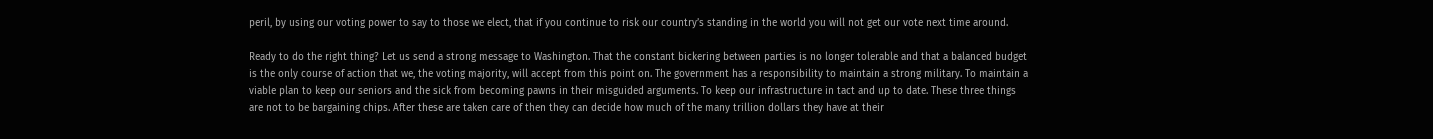peril, by using our voting power to say to those we elect, that if you continue to risk our country’s standing in the world you will not get our vote next time around.

Ready to do the right thing? Let us send a strong message to Washington. That the constant bickering between parties is no longer tolerable and that a balanced budget is the only course of action that we, the voting majority, will accept from this point on. The government has a responsibility to maintain a strong military. To maintain a viable plan to keep our seniors and the sick from becoming pawns in their misguided arguments. To keep our infrastructure in tact and up to date. These three things are not to be bargaining chips. After these are taken care of then they can decide how much of the many trillion dollars they have at their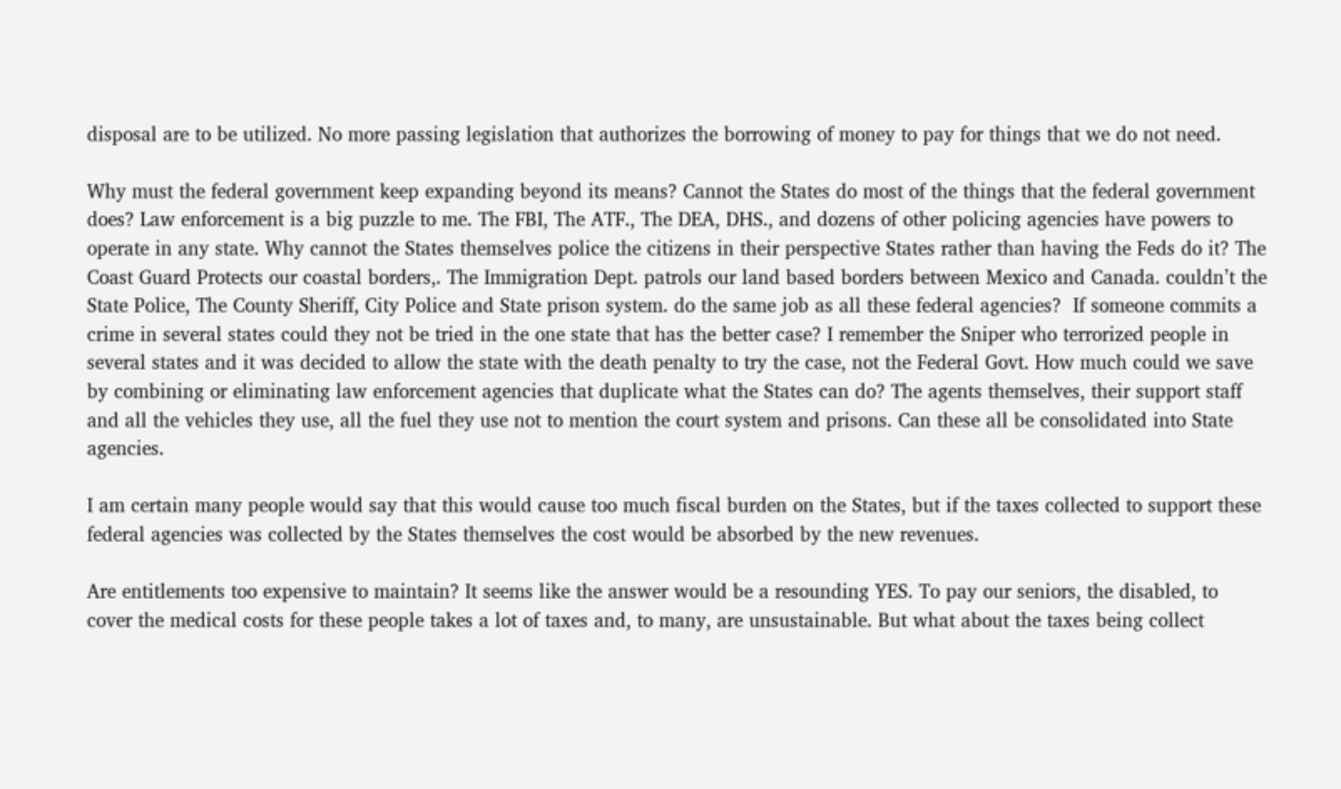disposal are to be utilized. No more passing legislation that authorizes the borrowing of money to pay for things that we do not need.

Why must the federal government keep expanding beyond its means? Cannot the States do most of the things that the federal government does? Law enforcement is a big puzzle to me. The FBI, The ATF., The DEA, DHS., and dozens of other policing agencies have powers to operate in any state. Why cannot the States themselves police the citizens in their perspective States rather than having the Feds do it? The Coast Guard Protects our coastal borders,. The Immigration Dept. patrols our land based borders between Mexico and Canada. couldn’t the State Police, The County Sheriff, City Police and State prison system. do the same job as all these federal agencies?  If someone commits a crime in several states could they not be tried in the one state that has the better case? I remember the Sniper who terrorized people in several states and it was decided to allow the state with the death penalty to try the case, not the Federal Govt. How much could we save by combining or eliminating law enforcement agencies that duplicate what the States can do? The agents themselves, their support staff and all the vehicles they use, all the fuel they use not to mention the court system and prisons. Can these all be consolidated into State agencies.

I am certain many people would say that this would cause too much fiscal burden on the States, but if the taxes collected to support these federal agencies was collected by the States themselves the cost would be absorbed by the new revenues.

Are entitlements too expensive to maintain? It seems like the answer would be a resounding YES. To pay our seniors, the disabled, to cover the medical costs for these people takes a lot of taxes and, to many, are unsustainable. But what about the taxes being collect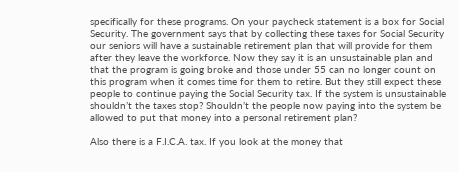specifically for these programs. On your paycheck statement is a box for Social Security. The government says that by collecting these taxes for Social Security our seniors will have a sustainable retirement plan that will provide for them after they leave the workforce. Now they say it is an unsustainable plan and that the program is going broke and those under 55 can no longer count on this program when it comes time for them to retire. But they still expect these people to continue paying the Social Security tax. If the system is unsustainable shouldn’t the taxes stop? Shouldn’t the people now paying into the system be allowed to put that money into a personal retirement plan?

Also there is a F.I.C.A. tax. If you look at the money that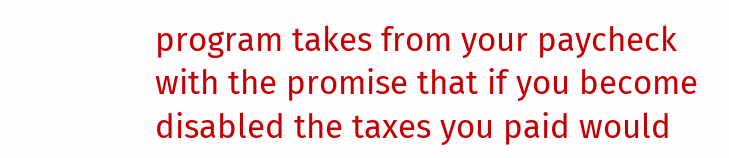program takes from your paycheck with the promise that if you become disabled the taxes you paid would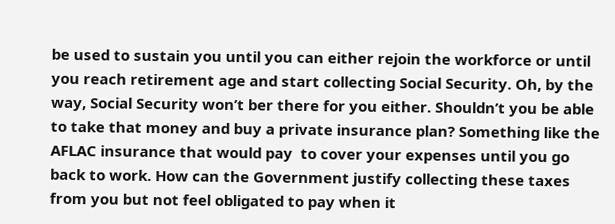be used to sustain you until you can either rejoin the workforce or until you reach retirement age and start collecting Social Security. Oh, by the way, Social Security won’t ber there for you either. Shouldn’t you be able to take that money and buy a private insurance plan? Something like the AFLAC insurance that would pay  to cover your expenses until you go back to work. How can the Government justify collecting these taxes from you but not feel obligated to pay when it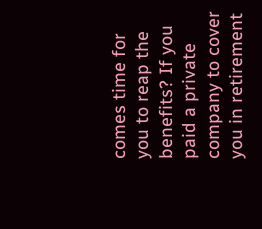comes time for you to reap the benefits? If you paid a private company to cover you in retirement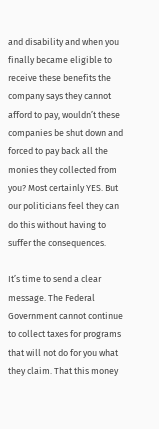and disability and when you finally became eligible to receive these benefits the company says they cannot afford to pay, wouldn’t these companies be shut down and forced to pay back all the monies they collected from you? Most certainly YES. But our politicians feel they can do this without having to suffer the consequences.

It’s time to send a clear message. The Federal Government cannot continue to collect taxes for programs that will not do for you what they claim. That this money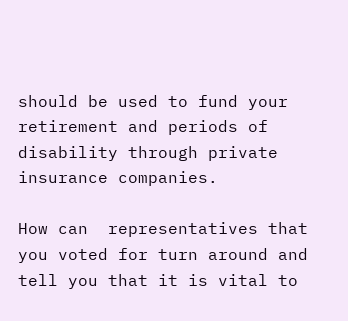should be used to fund your retirement and periods of disability through private insurance companies.

How can  representatives that you voted for turn around and tell you that it is vital to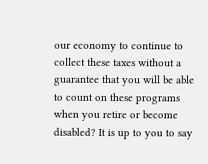our economy to continue to collect these taxes without a guarantee that you will be able to count on these programs when you retire or become disabled? It is up to you to say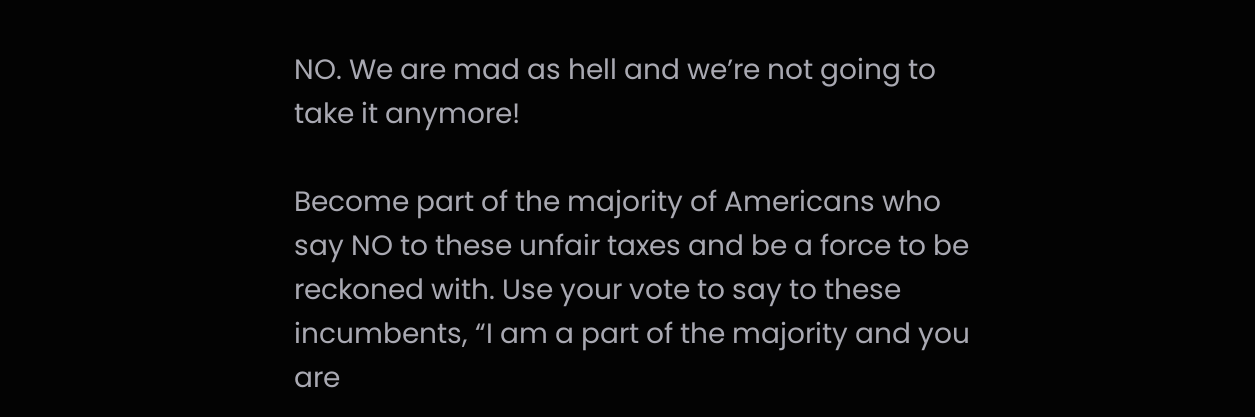NO. We are mad as hell and we’re not going to take it anymore!

Become part of the majority of Americans who say NO to these unfair taxes and be a force to be reckoned with. Use your vote to say to these incumbents, “I am a part of the majority and you are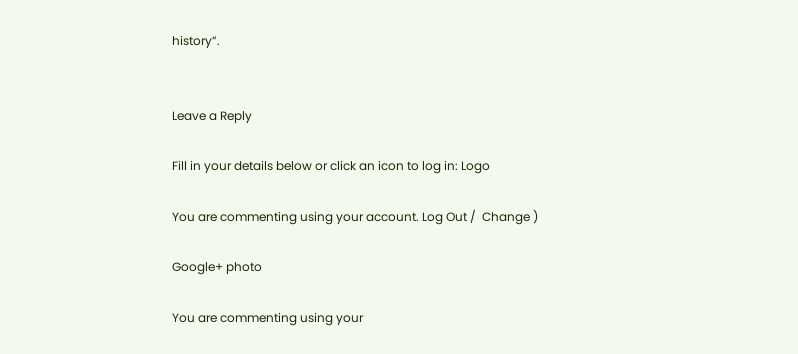history”.


Leave a Reply

Fill in your details below or click an icon to log in: Logo

You are commenting using your account. Log Out /  Change )

Google+ photo

You are commenting using your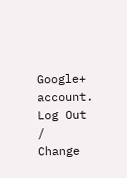Google+ account. Log Out /  Change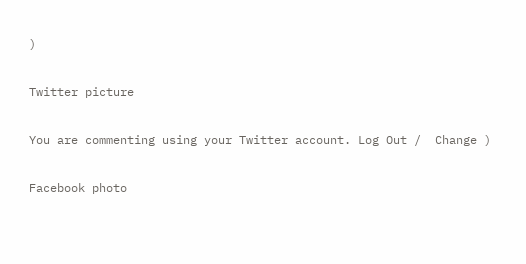)

Twitter picture

You are commenting using your Twitter account. Log Out /  Change )

Facebook photo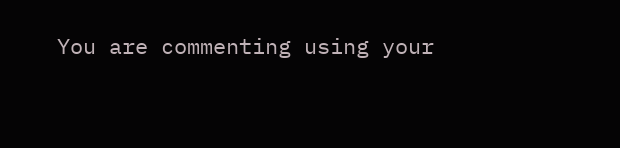You are commenting using your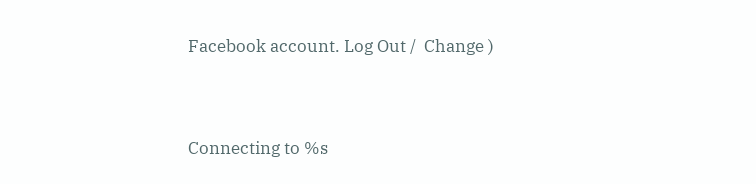Facebook account. Log Out /  Change )


Connecting to %s